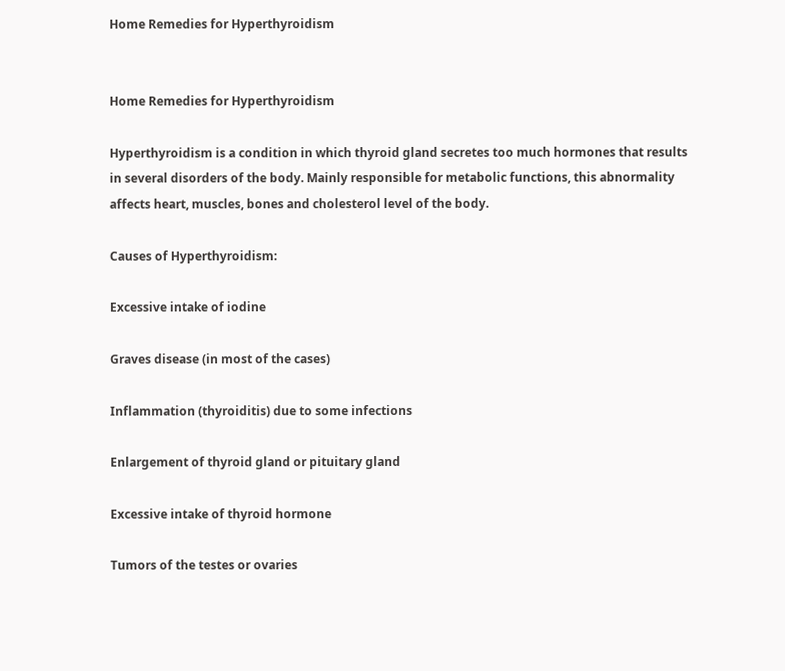Home Remedies for Hyperthyroidism


Home Remedies for Hyperthyroidism

Hyperthyroidism is a condition in which thyroid gland secretes too much hormones that results in several disorders of the body. Mainly responsible for metabolic functions, this abnormality affects heart, muscles, bones and cholesterol level of the body.

Causes of Hyperthyroidism:

Excessive intake of iodine

Graves disease (in most of the cases)

Inflammation (thyroiditis) due to some infections

Enlargement of thyroid gland or pituitary gland

Excessive intake of thyroid hormone

Tumors of the testes or ovaries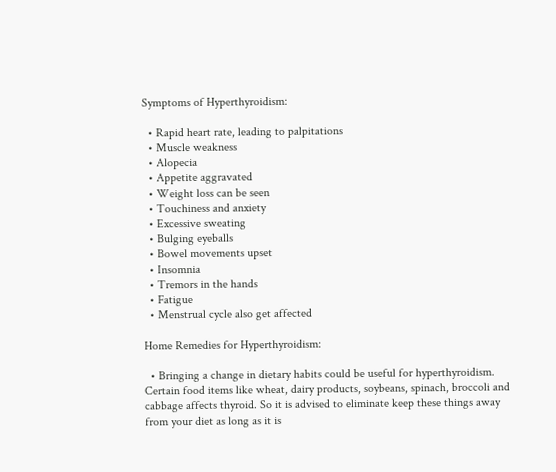Symptoms of Hyperthyroidism:

  • Rapid heart rate, leading to palpitations
  • Muscle weakness
  • Alopecia
  • Appetite aggravated
  • Weight loss can be seen
  • Touchiness and anxiety
  • Excessive sweating
  • Bulging eyeballs
  • Bowel movements upset
  • Insomnia
  • Tremors in the hands
  • Fatigue
  • Menstrual cycle also get affected

Home Remedies for Hyperthyroidism:

  • Bringing a change in dietary habits could be useful for hyperthyroidism. Certain food items like wheat, dairy products, soybeans, spinach, broccoli and cabbage affects thyroid. So it is advised to eliminate keep these things away from your diet as long as it is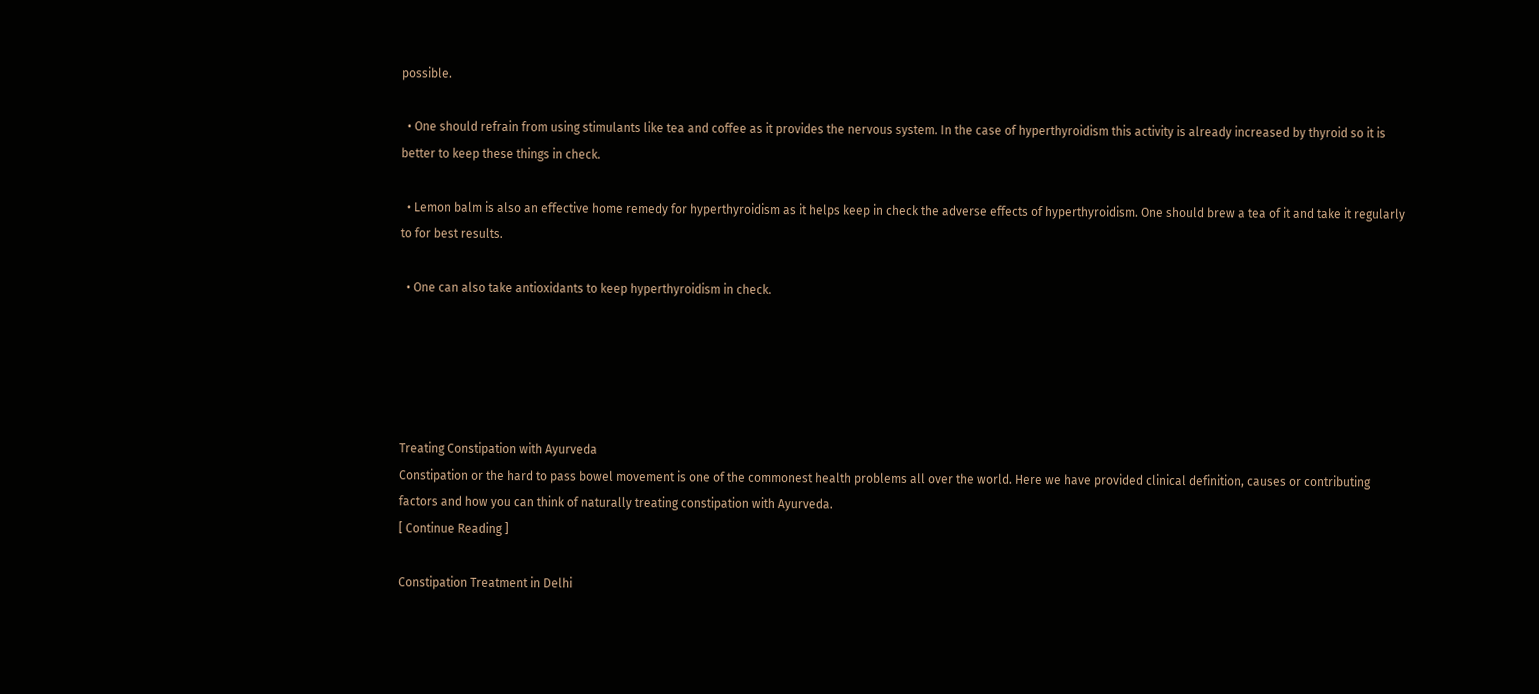possible.

  • One should refrain from using stimulants like tea and coffee as it provides the nervous system. In the case of hyperthyroidism this activity is already increased by thyroid so it is better to keep these things in check.

  • Lemon balm is also an effective home remedy for hyperthyroidism as it helps keep in check the adverse effects of hyperthyroidism. One should brew a tea of it and take it regularly to for best results.

  • One can also take antioxidants to keep hyperthyroidism in check.





Treating Constipation with Ayurveda
Constipation or the hard to pass bowel movement is one of the commonest health problems all over the world. Here we have provided clinical definition, causes or contributing factors and how you can think of naturally treating constipation with Ayurveda.
[ Continue Reading ]

Constipation Treatment in Delhi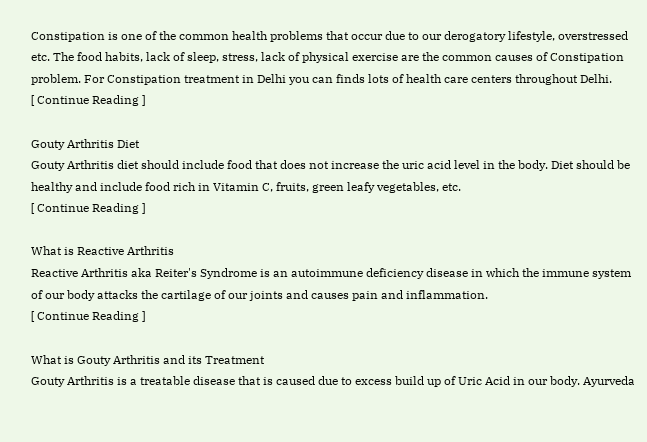Constipation is one of the common health problems that occur due to our derogatory lifestyle, overstressed etc. The food habits, lack of sleep, stress, lack of physical exercise are the common causes of Constipation problem. For Constipation treatment in Delhi you can finds lots of health care centers throughout Delhi.
[ Continue Reading ]

Gouty Arthritis Diet
Gouty Arthritis diet should include food that does not increase the uric acid level in the body. Diet should be healthy and include food rich in Vitamin C, fruits, green leafy vegetables, etc.
[ Continue Reading ]

What is Reactive Arthritis
Reactive Arthritis aka Reiter's Syndrome is an autoimmune deficiency disease in which the immune system of our body attacks the cartilage of our joints and causes pain and inflammation.
[ Continue Reading ]

What is Gouty Arthritis and its Treatment
Gouty Arthritis is a treatable disease that is caused due to excess build up of Uric Acid in our body. Ayurveda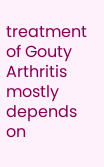treatment of Gouty Arthritis mostly depends on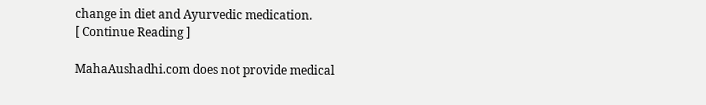change in diet and Ayurvedic medication.
[ Continue Reading ]

MahaAushadhi.com does not provide medical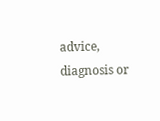advice, diagnosis or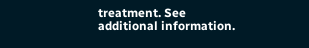treatment. See additional information.